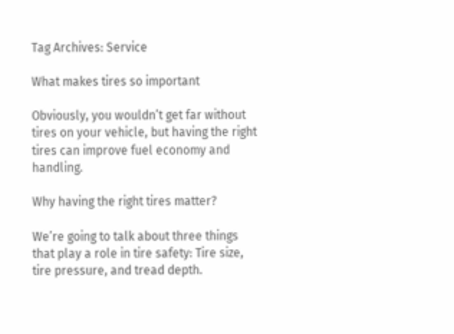Tag Archives: Service

What makes tires so important

Obviously, you wouldn’t get far without tires on your vehicle, but having the right tires can improve fuel economy and handling.

Why having the right tires matter?

We’re going to talk about three things that play a role in tire safety: Tire size, tire pressure, and tread depth.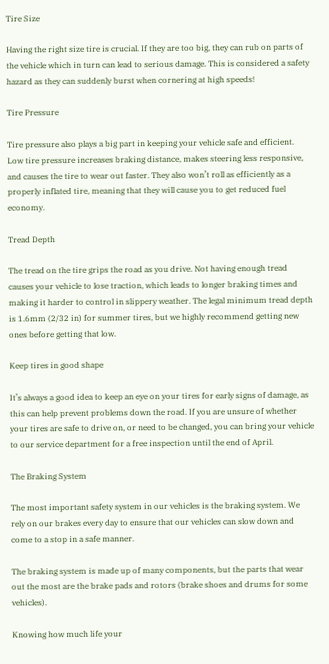Tire Size

Having the right size tire is crucial. If they are too big, they can rub on parts of the vehicle which in turn can lead to serious damage. This is considered a safety hazard as they can suddenly burst when cornering at high speeds!

Tire Pressure

Tire pressure also plays a big part in keeping your vehicle safe and efficient. Low tire pressure increases braking distance, makes steering less responsive, and causes the tire to wear out faster. They also won’t roll as efficiently as a properly inflated tire, meaning that they will cause you to get reduced fuel economy.

Tread Depth

The tread on the tire grips the road as you drive. Not having enough tread causes your vehicle to lose traction, which leads to longer braking times and making it harder to control in slippery weather. The legal minimum tread depth is 1.6mm (2/32 in) for summer tires, but we highly recommend getting new ones before getting that low.

Keep tires in good shape

It’s always a good idea to keep an eye on your tires for early signs of damage, as this can help prevent problems down the road. If you are unsure of whether your tires are safe to drive on, or need to be changed, you can bring your vehicle to our service department for a free inspection until the end of April.

The Braking System

The most important safety system in our vehicles is the braking system. We rely on our brakes every day to ensure that our vehicles can slow down and come to a stop in a safe manner.

The braking system is made up of many components, but the parts that wear out the most are the brake pads and rotors (brake shoes and drums for some vehicles).

Knowing how much life your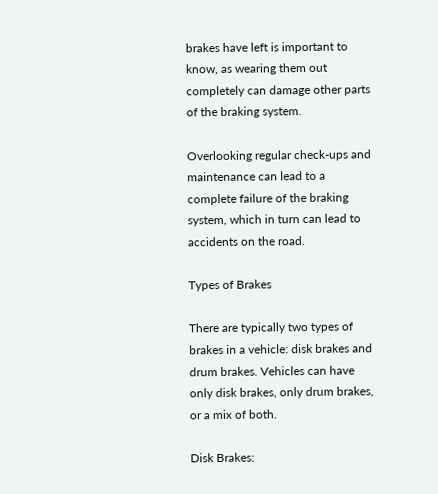brakes have left is important to know, as wearing them out completely can damage other parts of the braking system.

Overlooking regular check-ups and maintenance can lead to a complete failure of the braking system, which in turn can lead to accidents on the road.

Types of Brakes

There are typically two types of brakes in a vehicle: disk brakes and drum brakes. Vehicles can have only disk brakes, only drum brakes, or a mix of both.

Disk Brakes: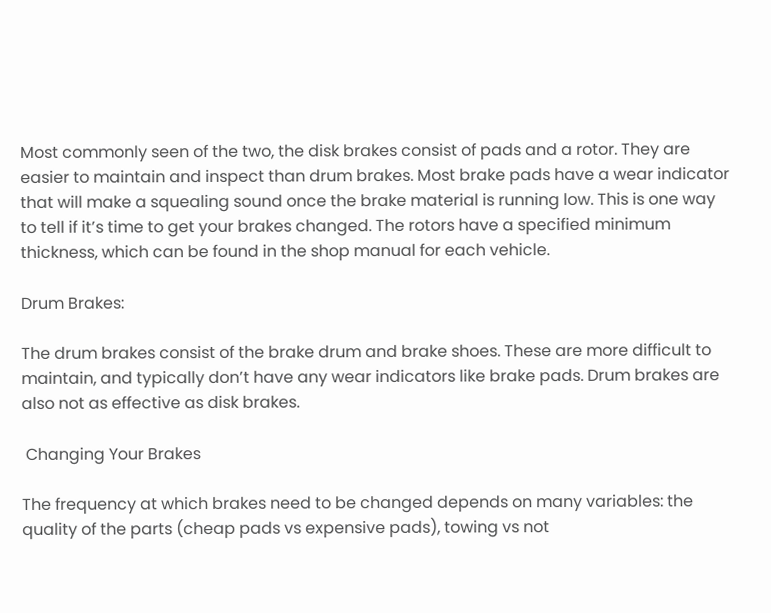Most commonly seen of the two, the disk brakes consist of pads and a rotor. They are easier to maintain and inspect than drum brakes. Most brake pads have a wear indicator that will make a squealing sound once the brake material is running low. This is one way to tell if it’s time to get your brakes changed. The rotors have a specified minimum thickness, which can be found in the shop manual for each vehicle.

Drum Brakes:

The drum brakes consist of the brake drum and brake shoes. These are more difficult to maintain, and typically don’t have any wear indicators like brake pads. Drum brakes are also not as effective as disk brakes.

 Changing Your Brakes

The frequency at which brakes need to be changed depends on many variables: the quality of the parts (cheap pads vs expensive pads), towing vs not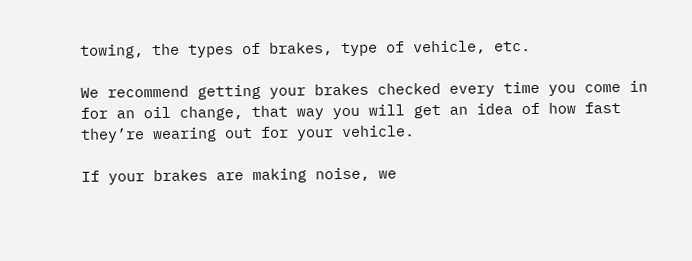towing, the types of brakes, type of vehicle, etc.

We recommend getting your brakes checked every time you come in for an oil change, that way you will get an idea of how fast they’re wearing out for your vehicle.

If your brakes are making noise, we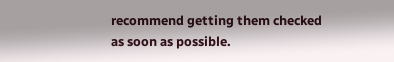recommend getting them checked as soon as possible.